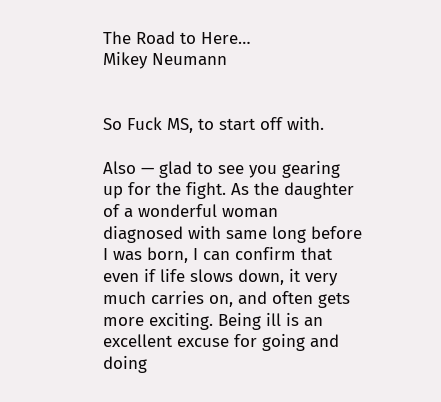The Road to Here…
Mikey Neumann


So Fuck MS, to start off with.

Also — glad to see you gearing up for the fight. As the daughter of a wonderful woman diagnosed with same long before I was born, I can confirm that even if life slows down, it very much carries on, and often gets more exciting. Being ill is an excellent excuse for going and doing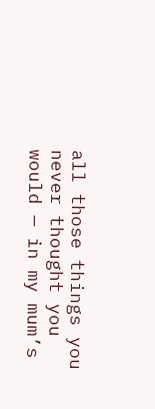all those things you never thought you would — in my mum’s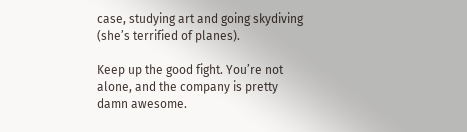case, studying art and going skydiving (she’s terrified of planes).

Keep up the good fight. You’re not alone, and the company is pretty damn awesome.